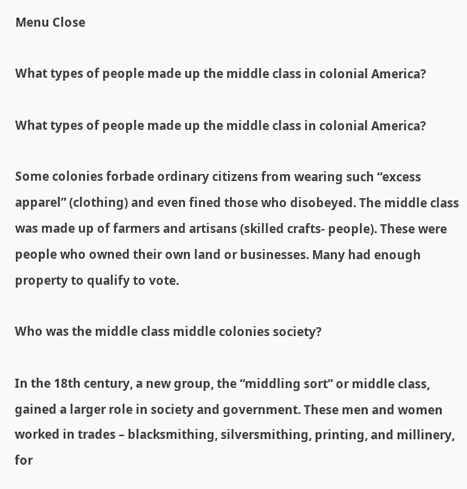Menu Close

What types of people made up the middle class in colonial America?

What types of people made up the middle class in colonial America?

Some colonies forbade ordinary citizens from wearing such “excess apparel” (clothing) and even fined those who disobeyed. The middle class was made up of farmers and artisans (skilled crafts- people). These were people who owned their own land or businesses. Many had enough property to qualify to vote.

Who was the middle class middle colonies society?

In the 18th century, a new group, the “middling sort” or middle class, gained a larger role in society and government. These men and women worked in trades – blacksmithing, silversmithing, printing, and millinery, for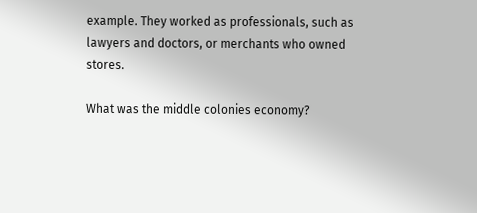example. They worked as professionals, such as lawyers and doctors, or merchants who owned stores.

What was the middle colonies economy?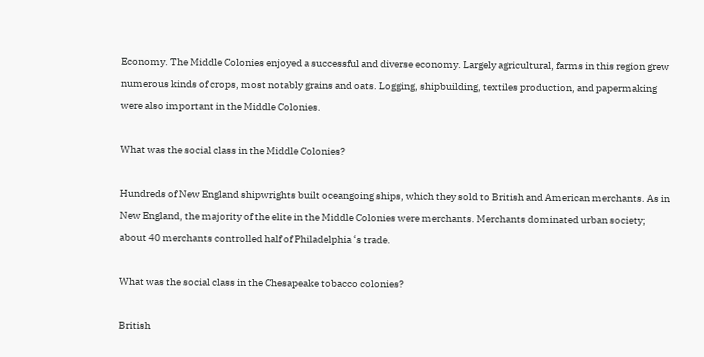Economy. The Middle Colonies enjoyed a successful and diverse economy. Largely agricultural, farms in this region grew numerous kinds of crops, most notably grains and oats. Logging, shipbuilding, textiles production, and papermaking were also important in the Middle Colonies.

What was the social class in the Middle Colonies?

Hundreds of New England shipwrights built oceangoing ships, which they sold to British and American merchants. As in New England, the majority of the elite in the Middle Colonies were merchants. Merchants dominated urban society; about 40 merchants controlled half of Philadelphia ‘s trade.

What was the social class in the Chesapeake tobacco colonies?

British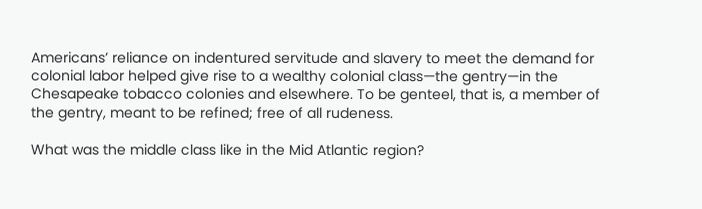Americans’ reliance on indentured servitude and slavery to meet the demand for colonial labor helped give rise to a wealthy colonial class—the gentry—in the Chesapeake tobacco colonies and elsewhere. To be genteel, that is, a member of the gentry, meant to be refined; free of all rudeness.

What was the middle class like in the Mid Atlantic region?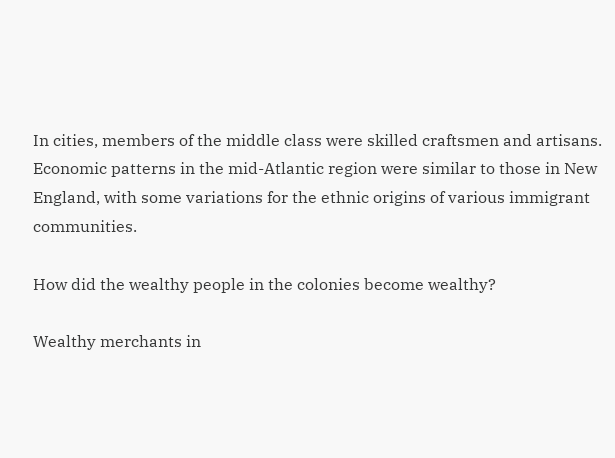In cities, members of the middle class were skilled craftsmen and artisans. Economic patterns in the mid-Atlantic region were similar to those in New England, with some variations for the ethnic origins of various immigrant communities.

How did the wealthy people in the colonies become wealthy?

Wealthy merchants in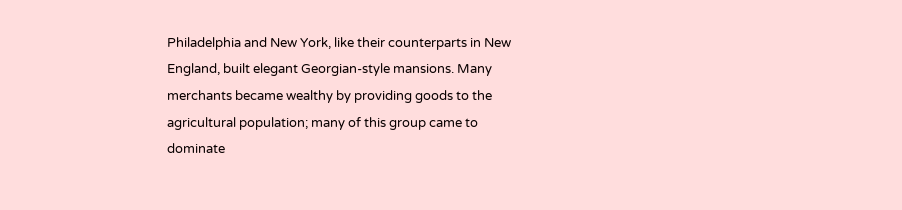Philadelphia and New York, like their counterparts in New England, built elegant Georgian-style mansions. Many merchants became wealthy by providing goods to the agricultural population; many of this group came to dominate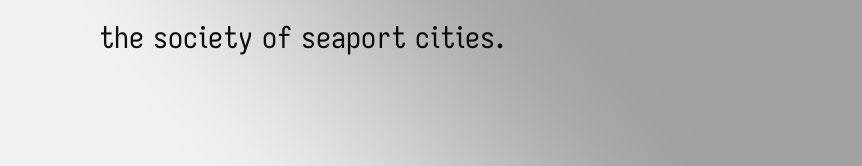the society of seaport cities.